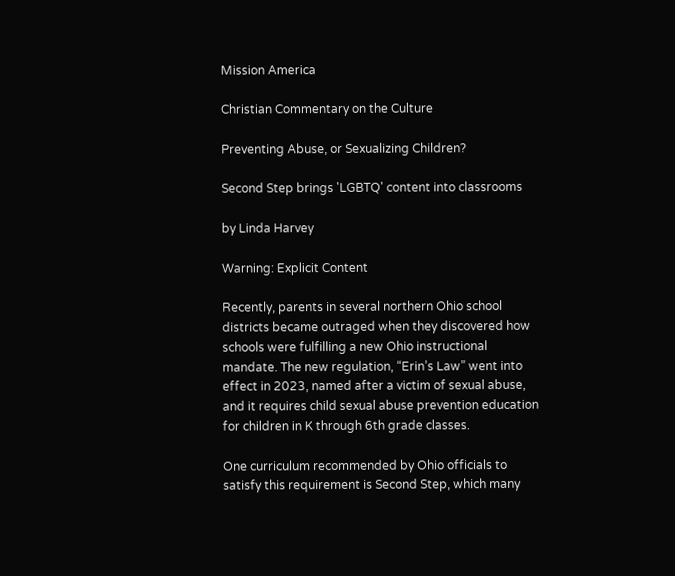Mission America

Christian Commentary on the Culture

Preventing Abuse, or Sexualizing Children?

Second Step brings 'LGBTQ' content into classrooms

by Linda Harvey

Warning: Explicit Content

Recently, parents in several northern Ohio school districts became outraged when they discovered how schools were fulfilling a new Ohio instructional mandate. The new regulation, “Erin’s Law” went into effect in 2023, named after a victim of sexual abuse, and it requires child sexual abuse prevention education for children in K through 6th grade classes.

One curriculum recommended by Ohio officials to satisfy this requirement is Second Step, which many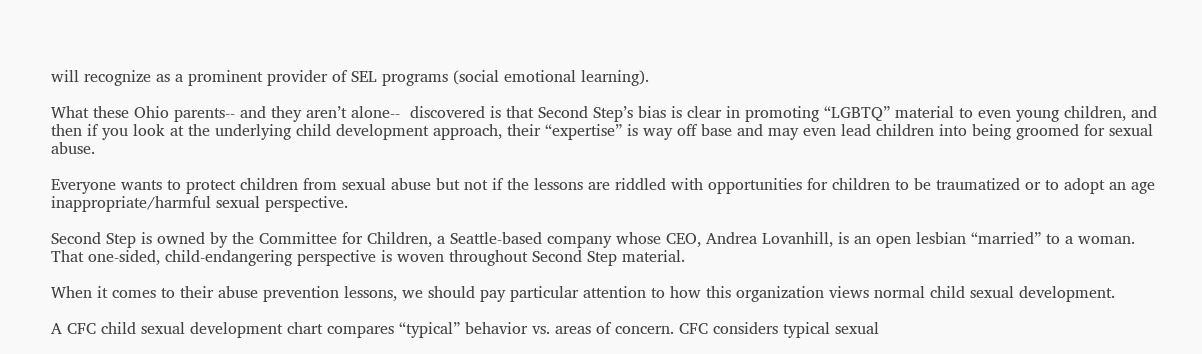will recognize as a prominent provider of SEL programs (social emotional learning).

What these Ohio parents-- and they aren’t alone--  discovered is that Second Step’s bias is clear in promoting “LGBTQ” material to even young children, and then if you look at the underlying child development approach, their “expertise” is way off base and may even lead children into being groomed for sexual abuse.

Everyone wants to protect children from sexual abuse but not if the lessons are riddled with opportunities for children to be traumatized or to adopt an age inappropriate/harmful sexual perspective.

Second Step is owned by the Committee for Children, a Seattle-based company whose CEO, Andrea Lovanhill, is an open lesbian “married” to a woman. That one-sided, child-endangering perspective is woven throughout Second Step material.

When it comes to their abuse prevention lessons, we should pay particular attention to how this organization views normal child sexual development.

A CFC child sexual development chart compares “typical” behavior vs. areas of concern. CFC considers typical sexual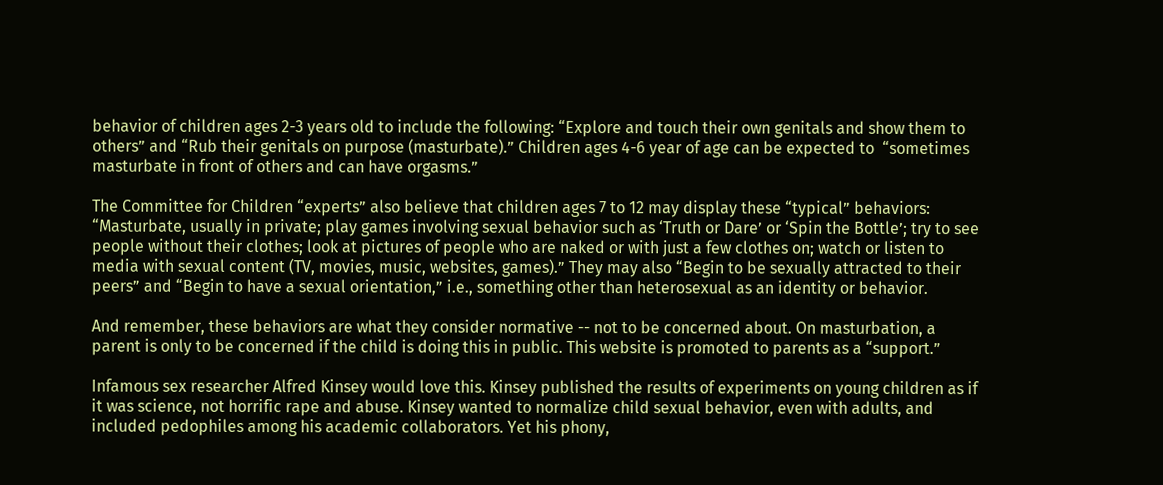behavior of children ages 2-3 years old to include the following: “Explore and touch their own genitals and show them to others” and “Rub their genitals on purpose (masturbate).” Children ages 4-6 year of age can be expected to  “sometimes masturbate in front of others and can have orgasms.”

The Committee for Children “experts” also believe that children ages 7 to 12 may display these “typical” behaviors: “Masturbate, usually in private; play games involving sexual behavior such as ‘Truth or Dare’ or ‘Spin the Bottle’; try to see people without their clothes; look at pictures of people who are naked or with just a few clothes on; watch or listen to media with sexual content (TV, movies, music, websites, games).” They may also “Begin to be sexually attracted to their peers” and “Begin to have a sexual orientation,” i.e., something other than heterosexual as an identity or behavior.

And remember, these behaviors are what they consider normative -- not to be concerned about. On masturbation, a parent is only to be concerned if the child is doing this in public. This website is promoted to parents as a “support.”

Infamous sex researcher Alfred Kinsey would love this. Kinsey published the results of experiments on young children as if it was science, not horrific rape and abuse. Kinsey wanted to normalize child sexual behavior, even with adults, and included pedophiles among his academic collaborators. Yet his phony,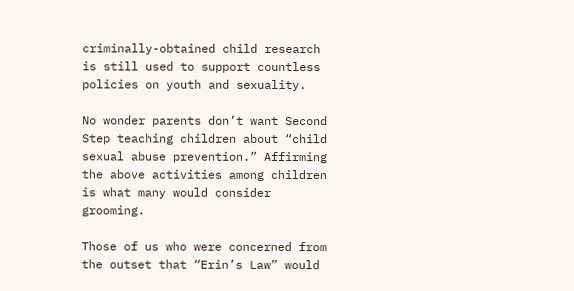criminally-obtained child research is still used to support countless policies on youth and sexuality.

No wonder parents don’t want Second Step teaching children about “child sexual abuse prevention.” Affirming the above activities among children is what many would consider grooming.

Those of us who were concerned from the outset that “Erin’s Law” would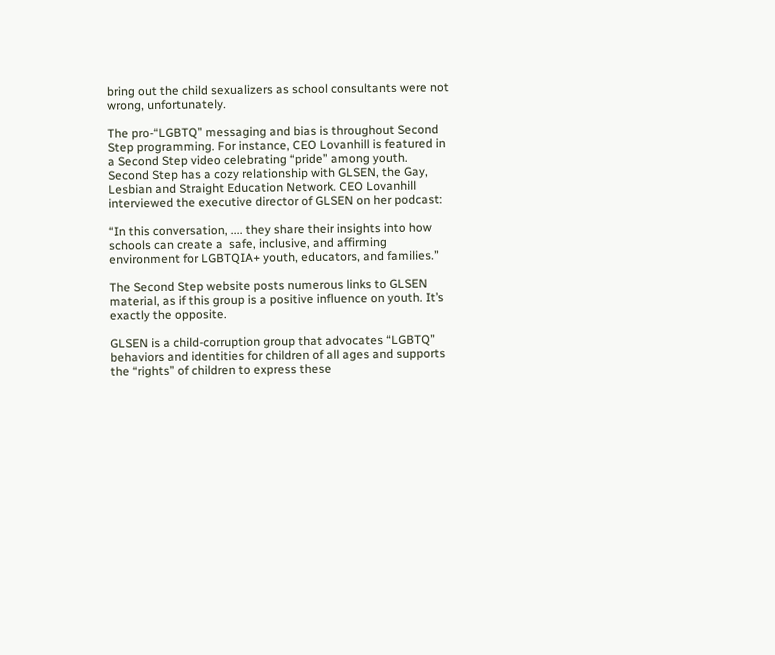bring out the child sexualizers as school consultants were not wrong, unfortunately.

The pro-“LGBTQ” messaging and bias is throughout Second Step programming. For instance, CEO Lovanhill is featured in a Second Step video celebrating “pride” among youth. Second Step has a cozy relationship with GLSEN, the Gay, Lesbian and Straight Education Network. CEO Lovanhill interviewed the executive director of GLSEN on her podcast:

“In this conversation, .... they share their insights into how schools can create a  safe, inclusive, and affirming environment for LGBTQIA+ youth, educators, and families.”

The Second Step website posts numerous links to GLSEN material, as if this group is a positive influence on youth. It’s exactly the opposite.

GLSEN is a child-corruption group that advocates “LGBTQ” behaviors and identities for children of all ages and supports the “rights” of children to express these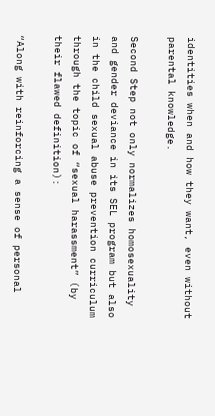identities when and how they want, even without parental knowledge.

Second Step not only normalizes homosexuality and gender deviance in its SEL program but also in the child sexual abuse prevention curriculum through the topic of “sexual harassment” (by their flawed definition):

“Along with reinforcing a sense of personal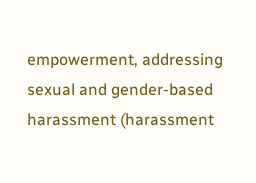empowerment, addressing sexual and gender-based harassment (harassment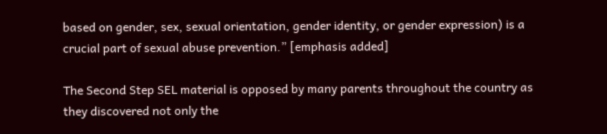based on gender, sex, sexual orientation, gender identity, or gender expression) is a crucial part of sexual abuse prevention.” [emphasis added]

The Second Step SEL material is opposed by many parents throughout the country as they discovered not only the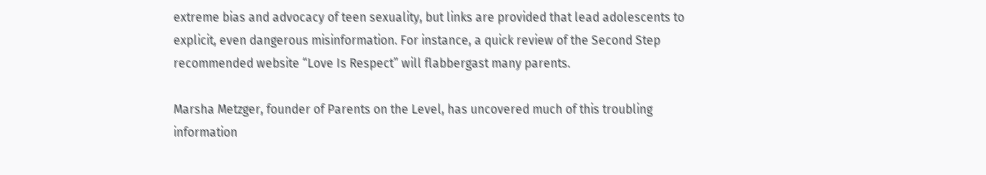extreme bias and advocacy of teen sexuality, but links are provided that lead adolescents to explicit, even dangerous misinformation. For instance, a quick review of the Second Step recommended website “Love Is Respect” will flabbergast many parents.

Marsha Metzger, founder of Parents on the Level, has uncovered much of this troubling  information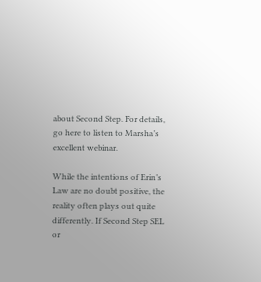about Second Step. For details, go here to listen to Marsha’s excellent webinar.

While the intentions of Erin’s Law are no doubt positive, the reality often plays out quite differently. If Second Step SEL or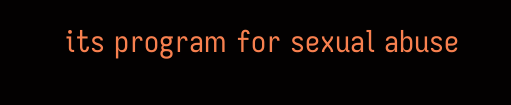its program for sexual abuse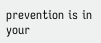prevention is in your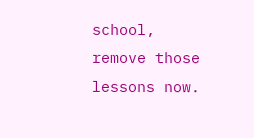school, remove those lessons now.